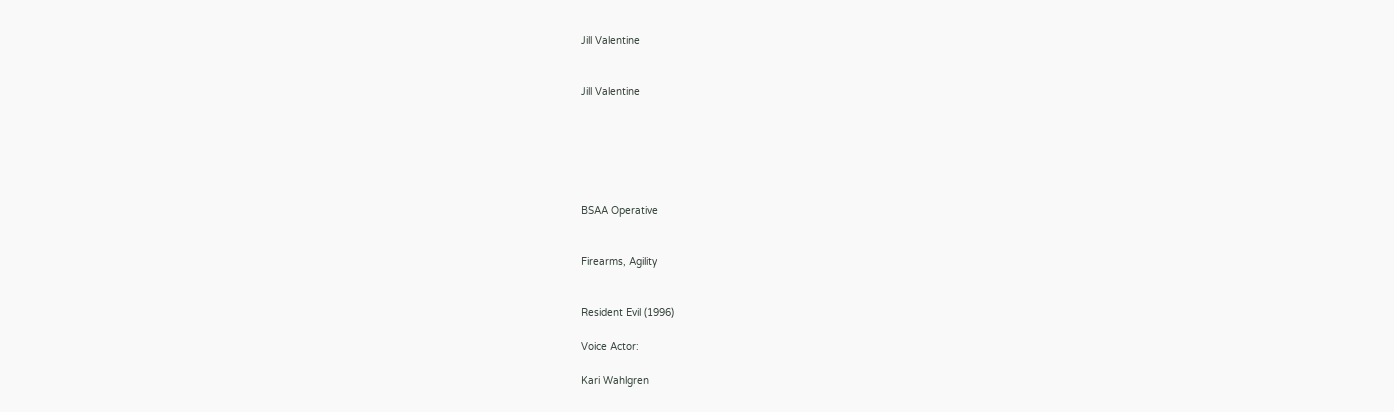Jill Valentine


Jill Valentine






BSAA Operative


Firearms, Agility


Resident Evil (1996)

Voice Actor:

Kari Wahlgren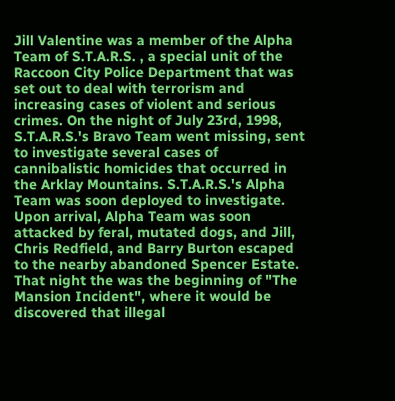Jill Valentine was a member of the Alpha Team of S.T.A.R.S. , a special unit of the Raccoon City Police Department that was set out to deal with terrorism and increasing cases of violent and serious crimes. On the night of July 23rd, 1998, S.T.A.R.S.'s Bravo Team went missing, sent to investigate several cases of cannibalistic homicides that occurred in the Arklay Mountains. S.T.A.R.S.'s Alpha Team was soon deployed to investigate. Upon arrival, Alpha Team was soon attacked by feral, mutated dogs, and Jill, Chris Redfield, and Barry Burton escaped to the nearby abandoned Spencer Estate. That night the was the beginning of "The Mansion Incident", where it would be discovered that illegal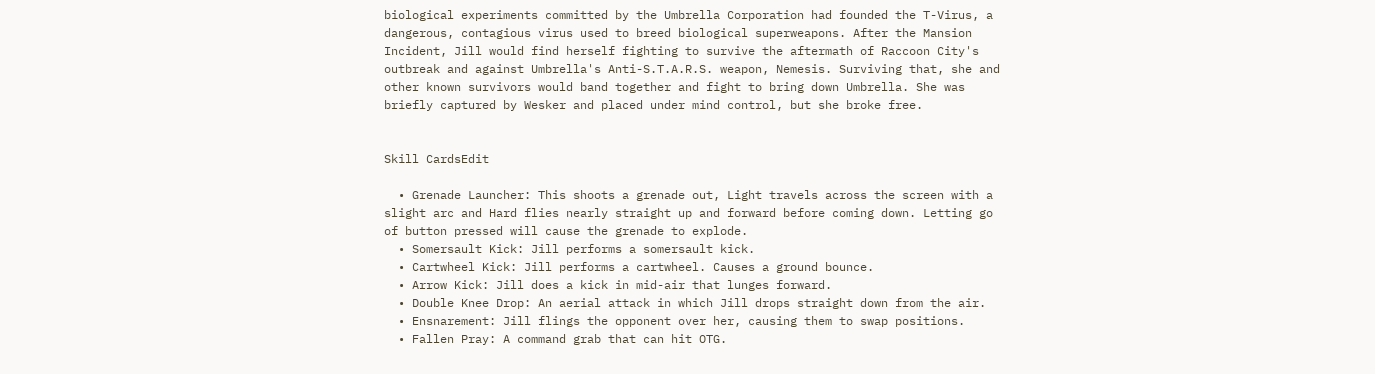biological experiments committed by the Umbrella Corporation had founded the T-Virus, a dangerous, contagious virus used to breed biological superweapons. After the Mansion Incident, Jill would find herself fighting to survive the aftermath of Raccoon City's outbreak and against Umbrella's Anti-S.T.A.R.S. weapon, Nemesis. Surviving that, she and other known survivors would band together and fight to bring down Umbrella. She was briefly captured by Wesker and placed under mind control, but she broke free.


Skill CardsEdit

  • Grenade Launcher: This shoots a grenade out, Light travels across the screen with a slight arc and Hard flies nearly straight up and forward before coming down. Letting go of button pressed will cause the grenade to explode.
  • Somersault Kick: Jill performs a somersault kick.
  • Cartwheel Kick: Jill performs a cartwheel. Causes a ground bounce.
  • Arrow Kick: Jill does a kick in mid-air that lunges forward.
  • Double Knee Drop: An aerial attack in which Jill drops straight down from the air.
  • Ensnarement: Jill flings the opponent over her, causing them to swap positions.
  • Fallen Pray: A command grab that can hit OTG.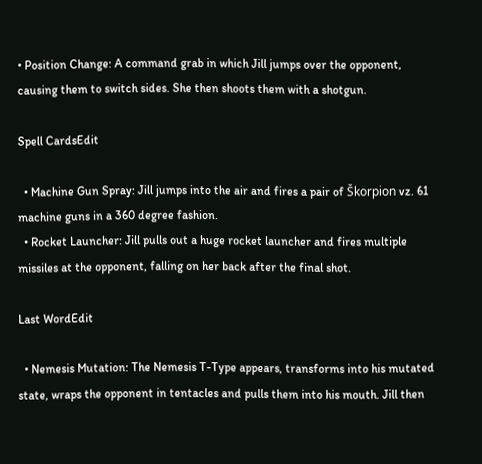• Position Change: A command grab in which Jill jumps over the opponent, causing them to switch sides. She then shoots them with a shotgun.

Spell CardsEdit

  • Machine Gun Spray: Jill jumps into the air and fires a pair of Škorpion vz. 61 machine guns in a 360 degree fashion.
  • Rocket Launcher: Jill pulls out a huge rocket launcher and fires multiple missiles at the opponent, falling on her back after the final shot.

Last WordEdit

  • Nemesis Mutation: The Nemesis T-Type appears, transforms into his mutated state, wraps the opponent in tentacles and pulls them into his mouth. Jill then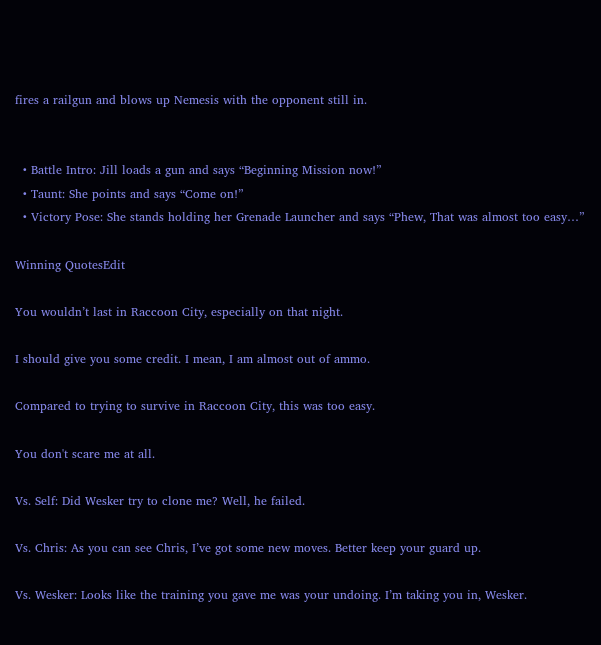fires a railgun and blows up Nemesis with the opponent still in.


  • Battle Intro: Jill loads a gun and says “Beginning Mission now!”
  • Taunt: She points and says “Come on!”
  • Victory Pose: She stands holding her Grenade Launcher and says “Phew, That was almost too easy…”

Winning QuotesEdit

You wouldn’t last in Raccoon City, especially on that night.

I should give you some credit. I mean, I am almost out of ammo.

Compared to trying to survive in Raccoon City, this was too easy.

You don't scare me at all.

Vs. Self: Did Wesker try to clone me? Well, he failed.

Vs. Chris: As you can see Chris, I’ve got some new moves. Better keep your guard up.

Vs. Wesker: Looks like the training you gave me was your undoing. I’m taking you in, Wesker.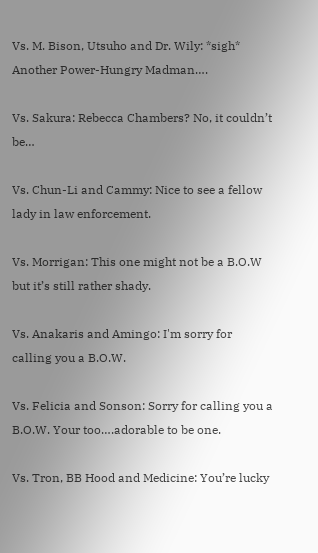Vs. M. Bison, Utsuho and Dr. Wily: *sigh* Another Power-Hungry Madman….

Vs. Sakura: Rebecca Chambers? No, it couldn’t be…

Vs. Chun-Li and Cammy: Nice to see a fellow lady in law enforcement.

Vs. Morrigan: This one might not be a B.O.W but it’s still rather shady.

Vs. Anakaris and Amingo: I'm sorry for calling you a B.O.W.

Vs. Felicia and Sonson: Sorry for calling you a B.O.W. Your too….adorable to be one.

Vs. Tron, BB Hood and Medicine: You’re lucky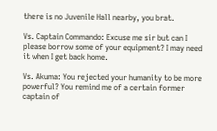there is no Juvenile Hall nearby, you brat.

Vs. Captain Commando: Excuse me sir but can I please borrow some of your equipment? I may need it when I get back home.

Vs. Akuma: You rejected your humanity to be more powerful? You remind me of a certain former captain of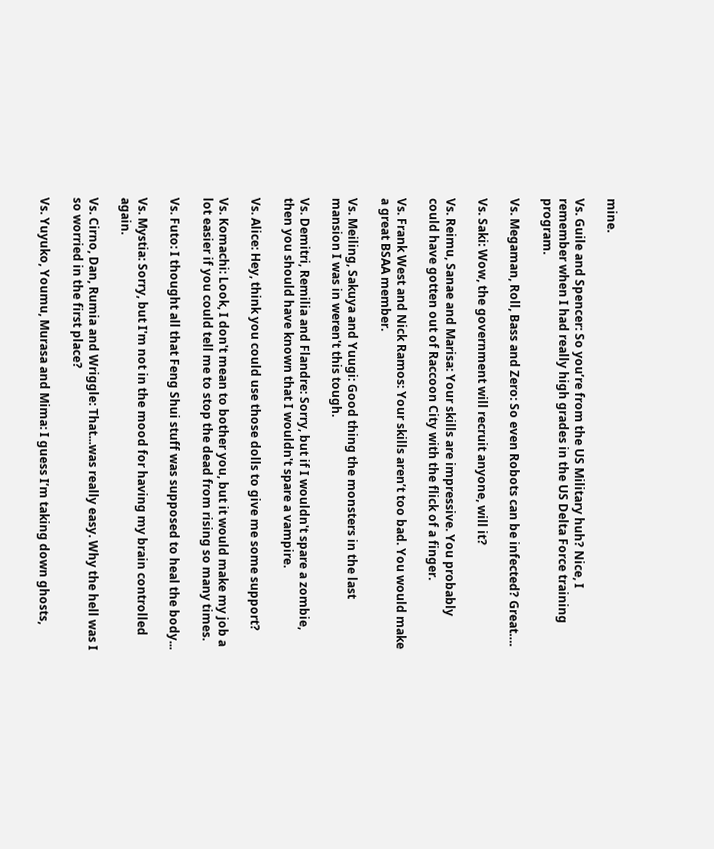mine.

Vs. Guile and Spencer: So you’re from the US Military huh? Nice, I remember when I had really high grades in the US Delta Force training program.

Vs. Megaman, Roll, Bass and Zero: So even Robots can be infected? Great….

Vs. Saki: Wow, the government will recruit anyone, will it?

Vs. Reimu, Sanae and Marisa: Your skills are impressive. You probably could have gotten out of Raccoon City with the flick of a finger.

Vs. Frank West and Nick Ramos: Your skills aren’t too bad. You would make a great BSAA member.

Vs. Meiling, Sakuya and Yuugi: Good thing the monsters in the last mansion I was in weren't this tough.

Vs. Demitri, Remilia and Flandre: Sorry, but if I wouldn't spare a zombie, then you should have known that I wouldn't spare a vampire.

Vs. Alice: Hey, think you could use those dolls to give me some support?

Vs. Komachi: Look, I don't mean to bother you, but it would make my job a lot easier if you could tell me to stop the dead from rising so many times.

Vs. Futo: I thought all that Feng Shui stuff was supposed to heal the body...

Vs. Mystia: Sorry, but I'm not in the mood for having my brain controlled again.

Vs. Cirno, Dan, Rumia and Wriggle: That...was really easy. Why the hell was I so worried in the first place?

Vs. Yuyuko, Youmu, Murasa and Mima: I guess I’m taking down ghosts,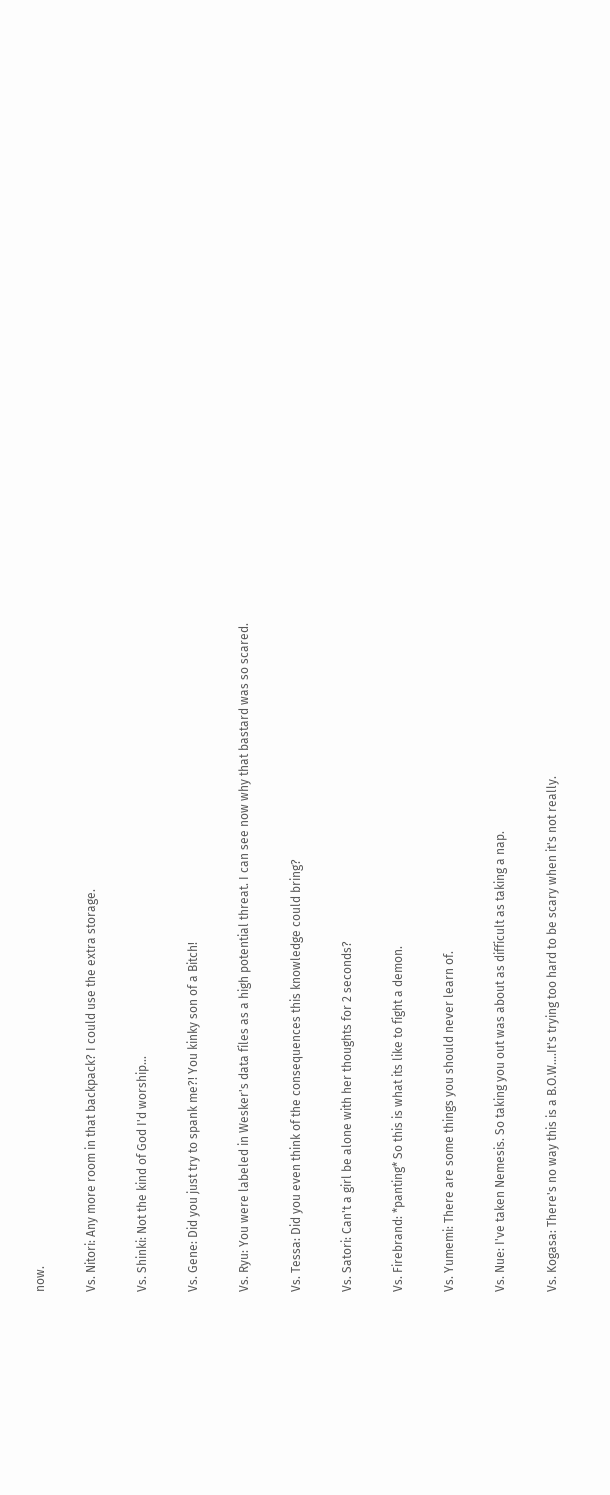now.

Vs. Nitori: Any more room in that backpack? I could use the extra storage.

Vs. Shinki: Not the kind of God I'd worship...

Vs. Gene: Did you just try to spank me?! You kinky son of a Bitch!

Vs. Ryu: You were labeled in Wesker's data files as a high potential threat. I can see now why that bastard was so scared.

Vs. Tessa: Did you even think of the consequences this knowledge could bring?

Vs. Satori: Can't a girl be alone with her thoughts for 2 seconds?

Vs. Firebrand: *panting* So this is what its like to fight a demon.

Vs. Yumemi: There are some things you should never learn of.

Vs. Nue: I've taken Nemesis. So taking you out was about as difficult as taking a nap.

Vs. Kogasa: There's no way this is a B.O.W....It's trying too hard to be scary when it's not really.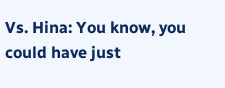Vs. Hina: You know, you could have just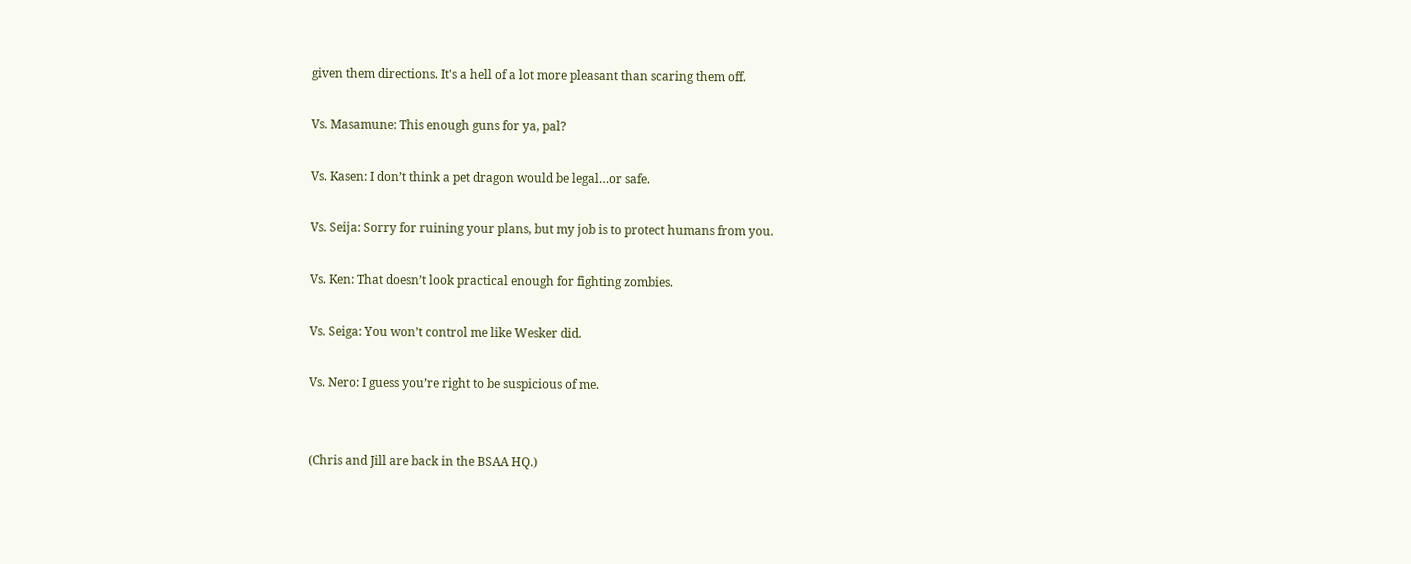given them directions. It's a hell of a lot more pleasant than scaring them off.

Vs. Masamune: This enough guns for ya, pal?

Vs. Kasen: I don’t think a pet dragon would be legal…or safe.

Vs. Seija: Sorry for ruining your plans, but my job is to protect humans from you.

Vs. Ken: That doesn’t look practical enough for fighting zombies.

Vs. Seiga: You won’t control me like Wesker did.

Vs. Nero: I guess you’re right to be suspicious of me.


(Chris and Jill are back in the BSAA HQ.)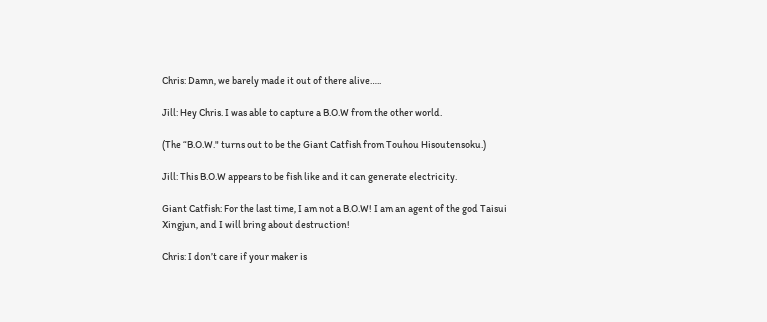Chris: Damn, we barely made it out of there alive…..

Jill: Hey Chris. I was able to capture a B.O.W from the other world.

(The “B.O.W." turns out to be the Giant Catfish from Touhou Hisoutensoku.)

Jill: This B.O.W appears to be fish like and it can generate electricity.

Giant Catfish: For the last time, I am not a B.O.W! I am an agent of the god Taisui Xingjun, and I will bring about destruction!

Chris: I don’t care if your maker is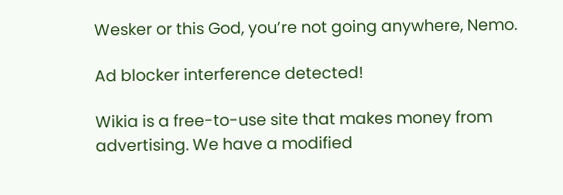Wesker or this God, you’re not going anywhere, Nemo.

Ad blocker interference detected!

Wikia is a free-to-use site that makes money from advertising. We have a modified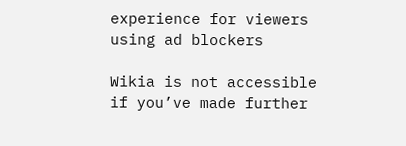experience for viewers using ad blockers

Wikia is not accessible if you’ve made further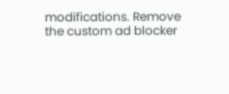modifications. Remove the custom ad blocker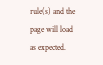rule(s) and the page will load as expected.